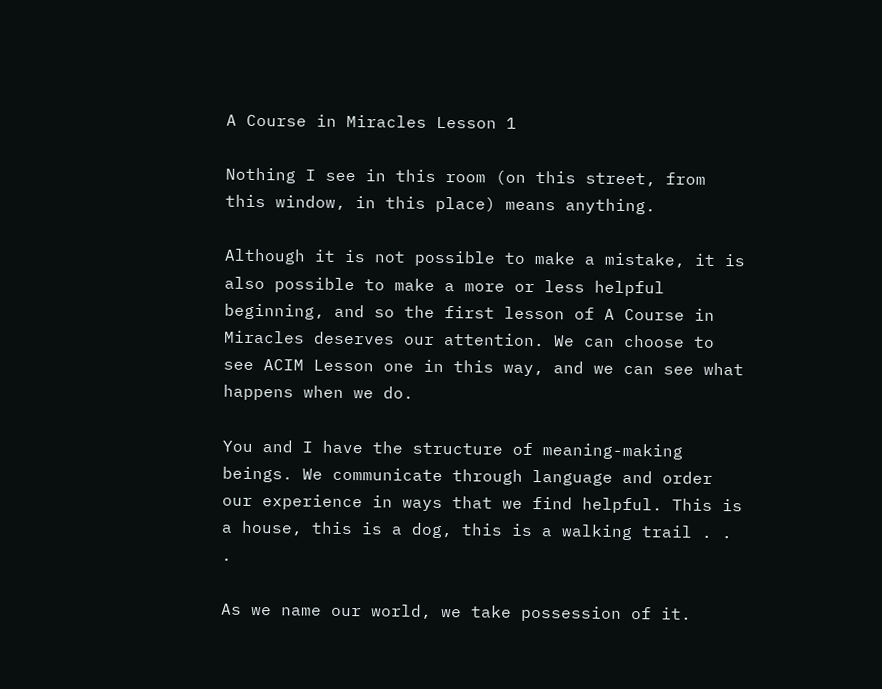A Course in Miracles Lesson 1

Nothing I see in this room (on this street, from this window, in this place) means anything.

Although it is not possible to make a mistake, it is also possible to make a more or less helpful beginning, and so the first lesson of A Course in Miracles deserves our attention. We can choose to see ACIM Lesson one in this way, and we can see what happens when we do.

You and I have the structure of meaning-making beings. We communicate through language and order our experience in ways that we find helpful. This is a house, this is a dog, this is a walking trail . . .

As we name our world, we take possession of it.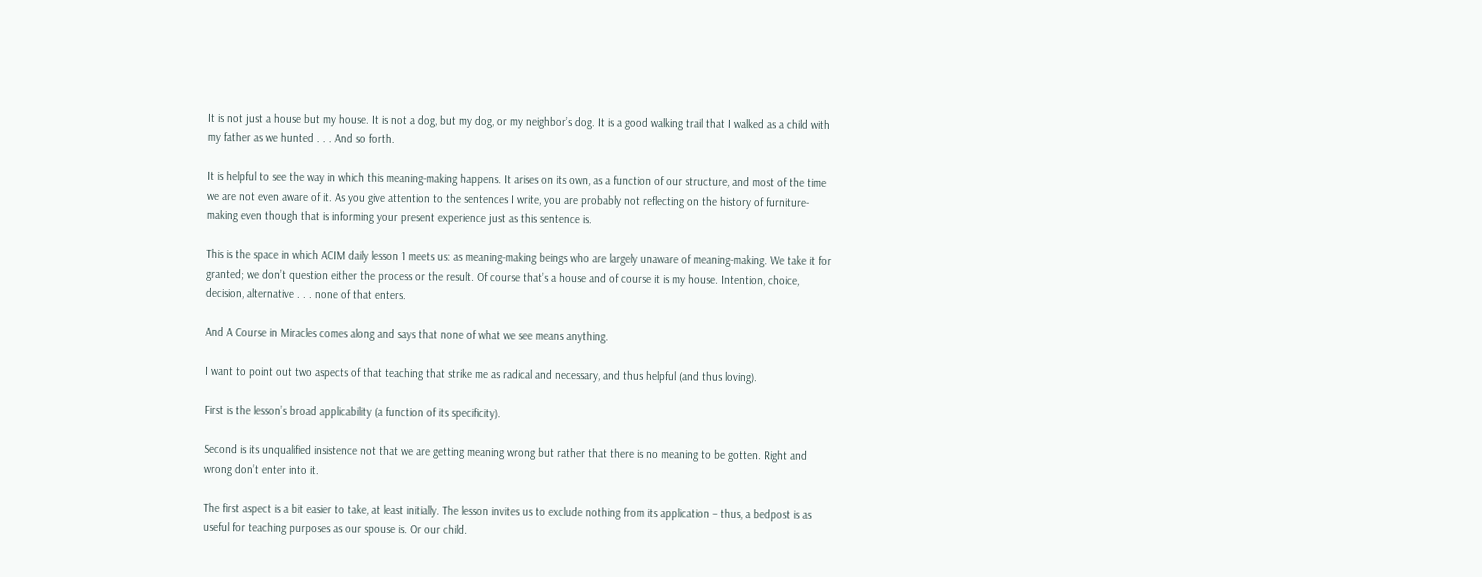It is not just a house but my house. It is not a dog, but my dog, or my neighbor’s dog. It is a good walking trail that I walked as a child with my father as we hunted . . . And so forth.

It is helpful to see the way in which this meaning-making happens. It arises on its own, as a function of our structure, and most of the time we are not even aware of it. As you give attention to the sentences I write, you are probably not reflecting on the history of furniture-making even though that is informing your present experience just as this sentence is.

This is the space in which ACIM daily lesson 1 meets us: as meaning-making beings who are largely unaware of meaning-making. We take it for granted; we don’t question either the process or the result. Of course that’s a house and of course it is my house. Intention, choice, decision, alternative . . . none of that enters.

And A Course in Miracles comes along and says that none of what we see means anything.

I want to point out two aspects of that teaching that strike me as radical and necessary, and thus helpful (and thus loving).

First is the lesson’s broad applicability (a function of its specificity).

Second is its unqualified insistence not that we are getting meaning wrong but rather that there is no meaning to be gotten. Right and wrong don’t enter into it.

The first aspect is a bit easier to take, at least initially. The lesson invites us to exclude nothing from its application – thus, a bedpost is as useful for teaching purposes as our spouse is. Or our child.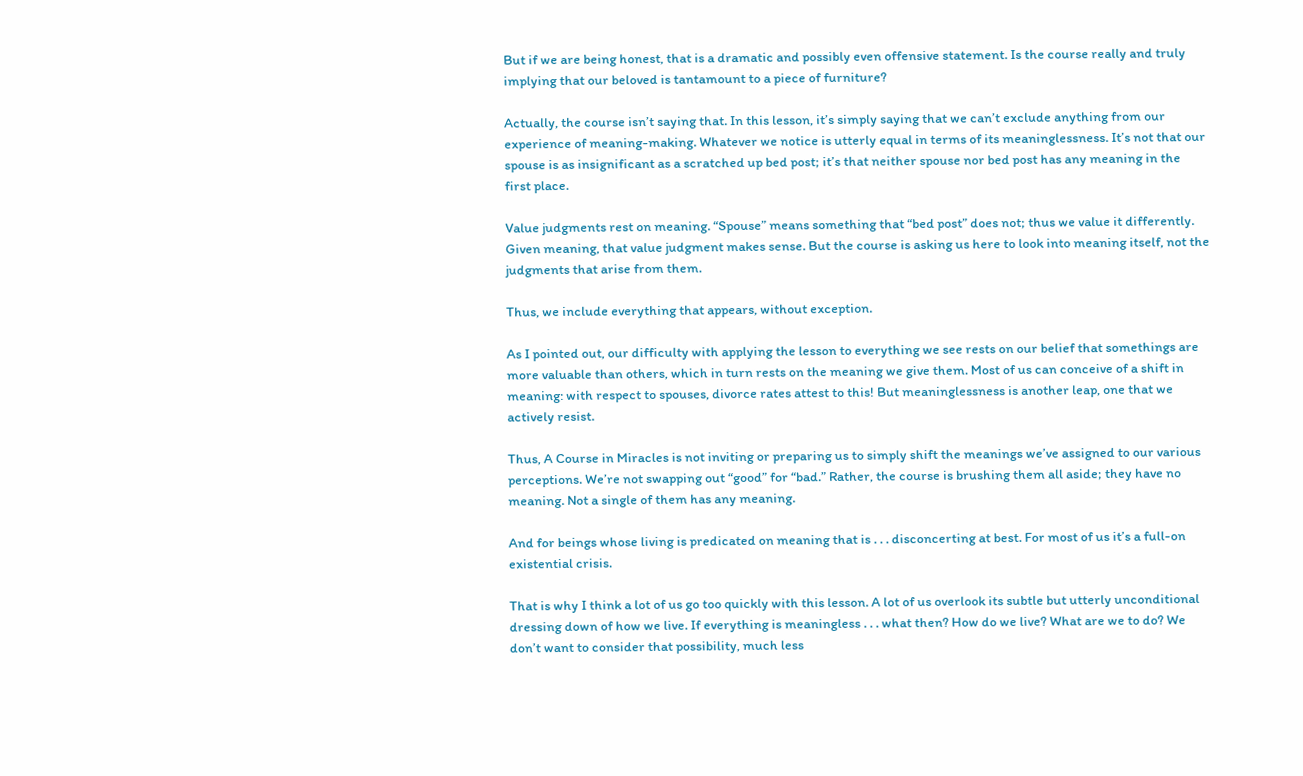But if we are being honest, that is a dramatic and possibly even offensive statement. Is the course really and truly implying that our beloved is tantamount to a piece of furniture?

Actually, the course isn’t saying that. In this lesson, it’s simply saying that we can’t exclude anything from our experience of meaning-making. Whatever we notice is utterly equal in terms of its meaninglessness. It’s not that our spouse is as insignificant as a scratched up bed post; it’s that neither spouse nor bed post has any meaning in the first place.

Value judgments rest on meaning. “Spouse” means something that “bed post” does not; thus we value it differently. Given meaning, that value judgment makes sense. But the course is asking us here to look into meaning itself, not the judgments that arise from them.

Thus, we include everything that appears, without exception.

As I pointed out, our difficulty with applying the lesson to everything we see rests on our belief that somethings are more valuable than others, which in turn rests on the meaning we give them. Most of us can conceive of a shift in meaning: with respect to spouses, divorce rates attest to this! But meaninglessness is another leap, one that we actively resist.

Thus, A Course in Miracles is not inviting or preparing us to simply shift the meanings we’ve assigned to our various perceptions. We’re not swapping out “good” for “bad.” Rather, the course is brushing them all aside; they have no meaning. Not a single of them has any meaning.

And for beings whose living is predicated on meaning that is . . . disconcerting at best. For most of us it’s a full-on existential crisis.

That is why I think a lot of us go too quickly with this lesson. A lot of us overlook its subtle but utterly unconditional dressing down of how we live. If everything is meaningless . . . what then? How do we live? What are we to do? We don’t want to consider that possibility, much less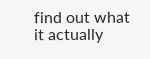find out what it actually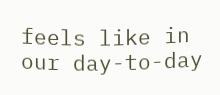feels like in our day-to-day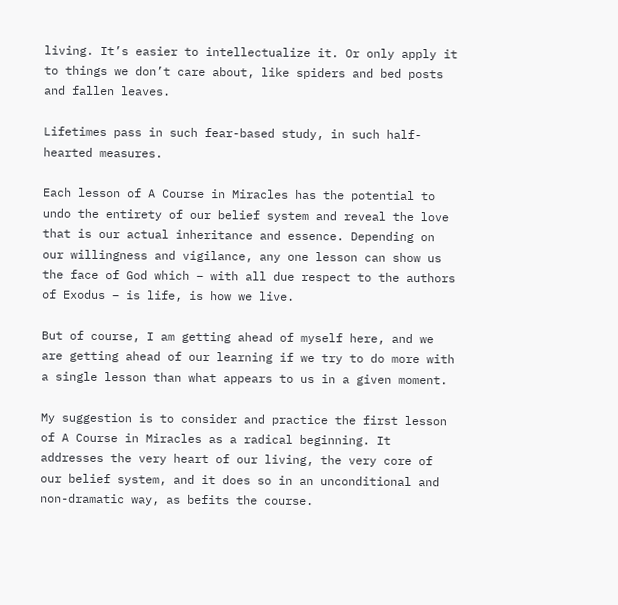living. It’s easier to intellectualize it. Or only apply it to things we don’t care about, like spiders and bed posts and fallen leaves.

Lifetimes pass in such fear-based study, in such half-hearted measures.

Each lesson of A Course in Miracles has the potential to undo the entirety of our belief system and reveal the love that is our actual inheritance and essence. Depending on our willingness and vigilance, any one lesson can show us the face of God which – with all due respect to the authors of Exodus – is life, is how we live.

But of course, I am getting ahead of myself here, and we are getting ahead of our learning if we try to do more with a single lesson than what appears to us in a given moment.

My suggestion is to consider and practice the first lesson of A Course in Miracles as a radical beginning. It addresses the very heart of our living, the very core of our belief system, and it does so in an unconditional and non-dramatic way, as befits the course.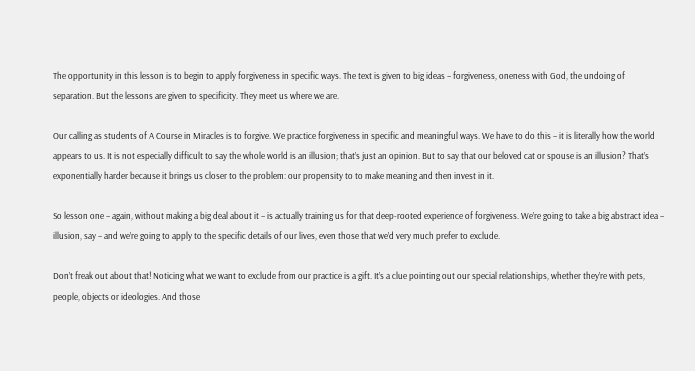The opportunity in this lesson is to begin to apply forgiveness in specific ways. The text is given to big ideas – forgiveness, oneness with God, the undoing of separation. But the lessons are given to specificity. They meet us where we are.

Our calling as students of A Course in Miracles is to forgive. We practice forgiveness in specific and meaningful ways. We have to do this – it is literally how the world appears to us. It is not especially difficult to say the whole world is an illusion; that’s just an opinion. But to say that our beloved cat or spouse is an illusion? That’s exponentially harder because it brings us closer to the problem: our propensity to to make meaning and then invest in it.

So lesson one – again, without making a big deal about it – is actually training us for that deep-rooted experience of forgiveness. We’re going to take a big abstract idea – illusion, say – and we’re going to apply to the specific details of our lives, even those that we’d very much prefer to exclude.

Don’t freak out about that! Noticing what we want to exclude from our practice is a gift. It’s a clue pointing out our special relationships, whether they’re with pets, people, objects or ideologies. And those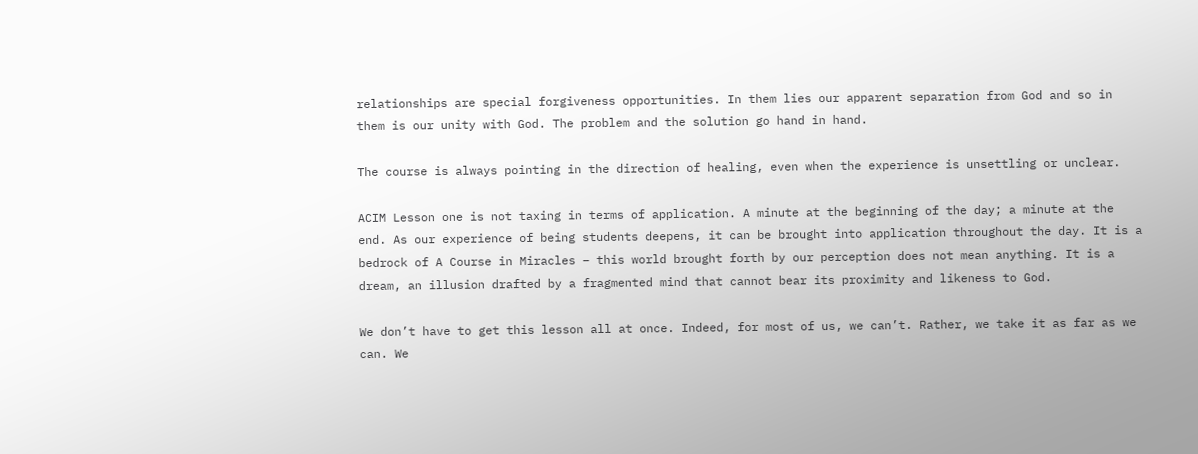relationships are special forgiveness opportunities. In them lies our apparent separation from God and so in them is our unity with God. The problem and the solution go hand in hand.

The course is always pointing in the direction of healing, even when the experience is unsettling or unclear.

ACIM Lesson one is not taxing in terms of application. A minute at the beginning of the day; a minute at the end. As our experience of being students deepens, it can be brought into application throughout the day. It is a bedrock of A Course in Miracles – this world brought forth by our perception does not mean anything. It is a dream, an illusion drafted by a fragmented mind that cannot bear its proximity and likeness to God.

We don’t have to get this lesson all at once. Indeed, for most of us, we can’t. Rather, we take it as far as we can. We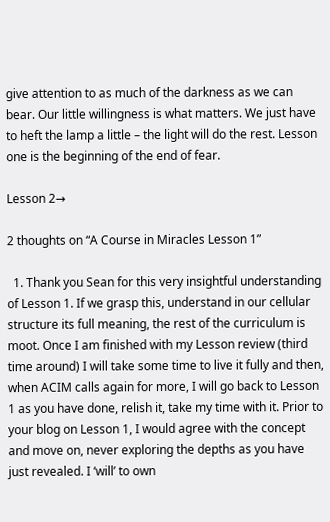give attention to as much of the darkness as we can bear. Our little willingness is what matters. We just have to heft the lamp a little – the light will do the rest. Lesson one is the beginning of the end of fear.

Lesson 2→

2 thoughts on “A Course in Miracles Lesson 1”

  1. Thank you Sean for this very insightful understanding of Lesson 1. If we grasp this, understand in our cellular structure its full meaning, the rest of the curriculum is moot. Once I am finished with my Lesson review (third time around) I will take some time to live it fully and then, when ACIM calls again for more, I will go back to Lesson 1 as you have done, relish it, take my time with it. Prior to your blog on Lesson 1, I would agree with the concept and move on, never exploring the depths as you have just revealed. I ‘will’ to own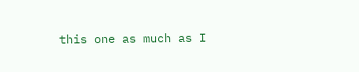this one as much as I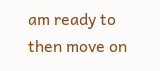am ready to then move on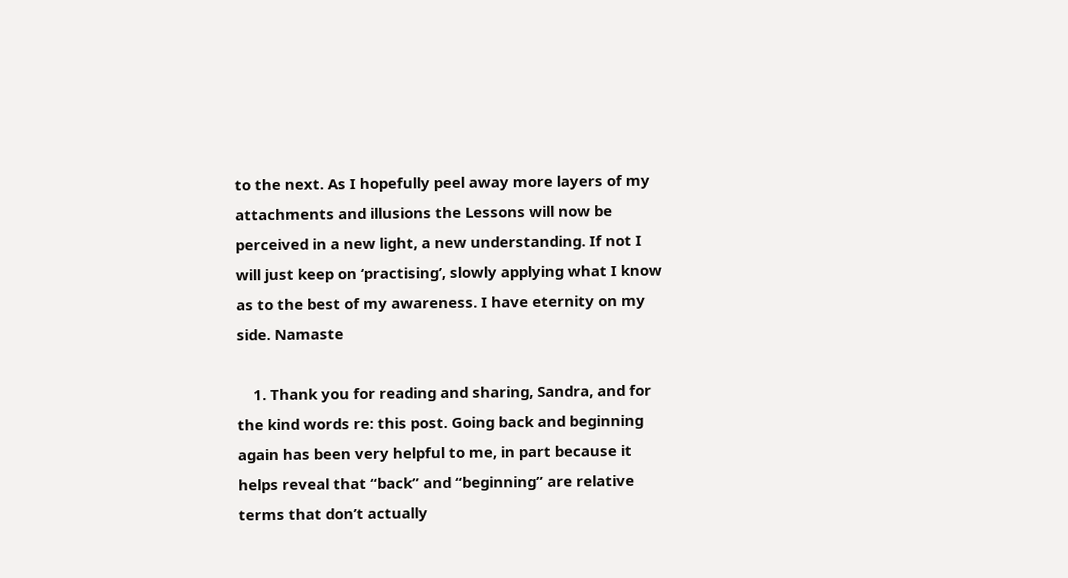to the next. As I hopefully peel away more layers of my attachments and illusions the Lessons will now be perceived in a new light, a new understanding. If not I will just keep on ‘practising’, slowly applying what I know as to the best of my awareness. I have eternity on my side. Namaste

    1. Thank you for reading and sharing, Sandra, and for the kind words re: this post. Going back and beginning again has been very helpful to me, in part because it helps reveal that “back” and “beginning” are relative terms that don’t actually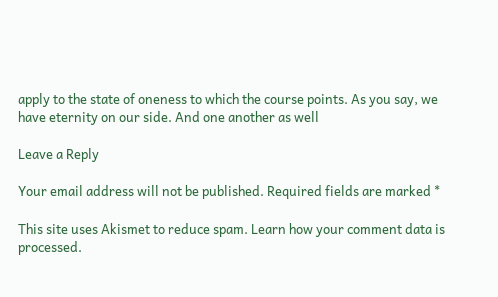apply to the state of oneness to which the course points. As you say, we have eternity on our side. And one another as well

Leave a Reply

Your email address will not be published. Required fields are marked *

This site uses Akismet to reduce spam. Learn how your comment data is processed.